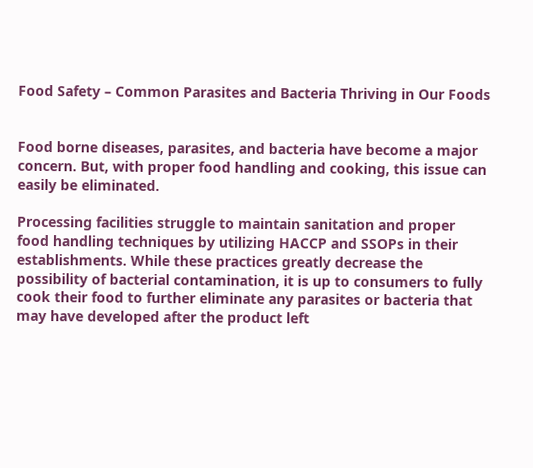Food Safety – Common Parasites and Bacteria Thriving in Our Foods


Food borne diseases, parasites, and bacteria have become a major concern. But, with proper food handling and cooking, this issue can easily be eliminated.

Processing facilities struggle to maintain sanitation and proper food handling techniques by utilizing HACCP and SSOPs in their establishments. While these practices greatly decrease the possibility of bacterial contamination, it is up to consumers to fully cook their food to further eliminate any parasites or bacteria that may have developed after the product left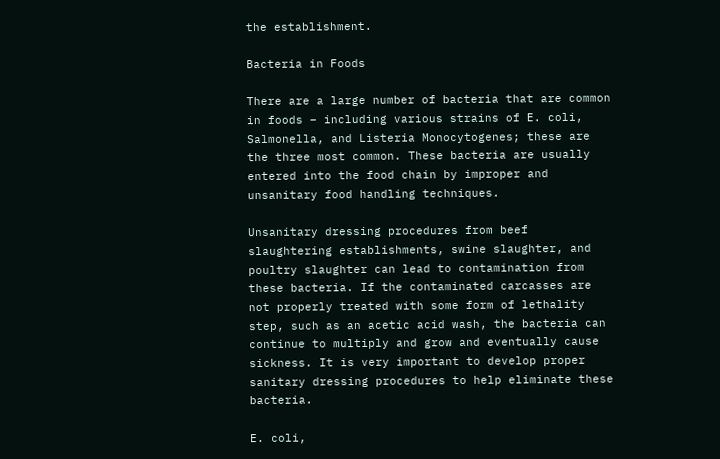the establishment.

Bacteria in Foods

There are a large number of bacteria that are common in foods – including various strains of E. coli, Salmonella, and Listeria Monocytogenes; these are the three most common. These bacteria are usually entered into the food chain by improper and unsanitary food handling techniques.

Unsanitary dressing procedures from beef slaughtering establishments, swine slaughter, and poultry slaughter can lead to contamination from these bacteria. If the contaminated carcasses are not properly treated with some form of lethality step, such as an acetic acid wash, the bacteria can continue to multiply and grow and eventually cause sickness. It is very important to develop proper sanitary dressing procedures to help eliminate these bacteria.

E. coli,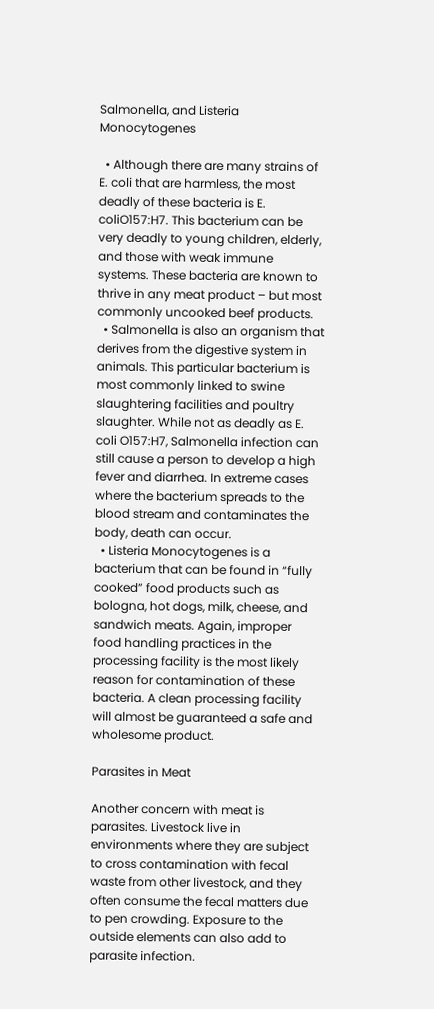Salmonella, and Listeria Monocytogenes

  • Although there are many strains of E. coli that are harmless, the most deadly of these bacteria is E. coliO157:H7. This bacterium can be very deadly to young children, elderly, and those with weak immune systems. These bacteria are known to thrive in any meat product – but most commonly uncooked beef products.
  • Salmonella is also an organism that derives from the digestive system in animals. This particular bacterium is most commonly linked to swine slaughtering facilities and poultry slaughter. While not as deadly as E. coli O157:H7, Salmonella infection can still cause a person to develop a high fever and diarrhea. In extreme cases where the bacterium spreads to the blood stream and contaminates the body, death can occur.
  • Listeria Monocytogenes is a bacterium that can be found in “fully cooked” food products such as bologna, hot dogs, milk, cheese, and sandwich meats. Again, improper food handling practices in the processing facility is the most likely reason for contamination of these bacteria. A clean processing facility will almost be guaranteed a safe and wholesome product.

Parasites in Meat

Another concern with meat is parasites. Livestock live in environments where they are subject to cross contamination with fecal waste from other livestock, and they often consume the fecal matters due to pen crowding. Exposure to the outside elements can also add to parasite infection.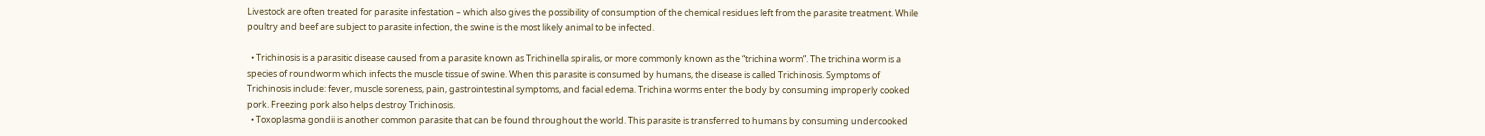Livestock are often treated for parasite infestation – which also gives the possibility of consumption of the chemical residues left from the parasite treatment. While poultry and beef are subject to parasite infection, the swine is the most likely animal to be infected.

  • Trichinosis is a parasitic disease caused from a parasite known as Trichinella spiralis, or more commonly known as the “trichina worm”. The trichina worm is a species of roundworm which infects the muscle tissue of swine. When this parasite is consumed by humans, the disease is called Trichinosis. Symptoms of Trichinosis include: fever, muscle soreness, pain, gastrointestinal symptoms, and facial edema. Trichina worms enter the body by consuming improperly cooked pork. Freezing pork also helps destroy Trichinosis.
  • Toxoplasma gondii is another common parasite that can be found throughout the world. This parasite is transferred to humans by consuming undercooked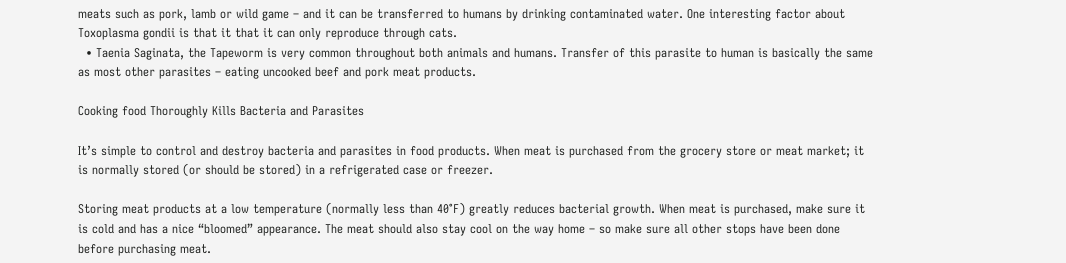meats such as pork, lamb or wild game – and it can be transferred to humans by drinking contaminated water. One interesting factor about Toxoplasma gondii is that it that it can only reproduce through cats.
  • Taenia Saginata, the Tapeworm is very common throughout both animals and humans. Transfer of this parasite to human is basically the same as most other parasites – eating uncooked beef and pork meat products.

Cooking food Thoroughly Kills Bacteria and Parasites

It’s simple to control and destroy bacteria and parasites in food products. When meat is purchased from the grocery store or meat market; it is normally stored (or should be stored) in a refrigerated case or freezer.

Storing meat products at a low temperature (normally less than 40°F) greatly reduces bacterial growth. When meat is purchased, make sure it is cold and has a nice “bloomed” appearance. The meat should also stay cool on the way home – so make sure all other stops have been done before purchasing meat.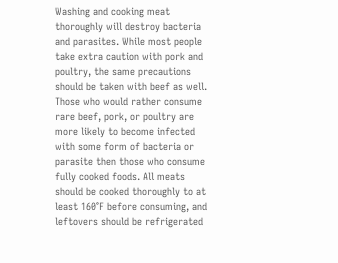Washing and cooking meat thoroughly will destroy bacteria and parasites. While most people take extra caution with pork and poultry, the same precautions should be taken with beef as well. Those who would rather consume rare beef, pork, or poultry are more likely to become infected with some form of bacteria or parasite then those who consume fully cooked foods. All meats should be cooked thoroughly to at least 160°F before consuming, and leftovers should be refrigerated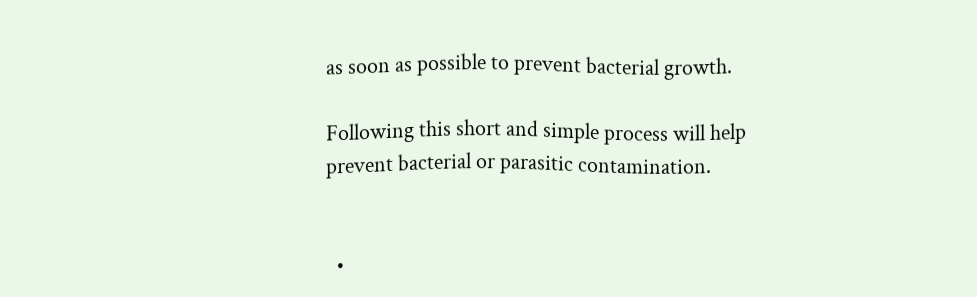as soon as possible to prevent bacterial growth.

Following this short and simple process will help prevent bacterial or parasitic contamination.


  •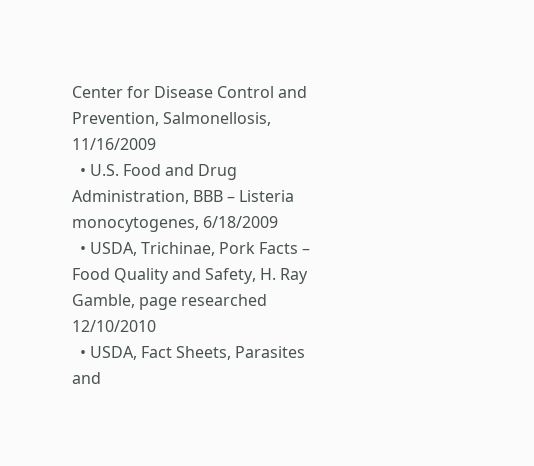Center for Disease Control and Prevention, Salmonellosis, 11/16/2009
  • U.S. Food and Drug Administration, BBB – Listeria monocytogenes, 6/18/2009
  • USDA, Trichinae, Pork Facts – Food Quality and Safety, H. Ray Gamble, page researched 12/10/2010
  • USDA, Fact Sheets, Parasites and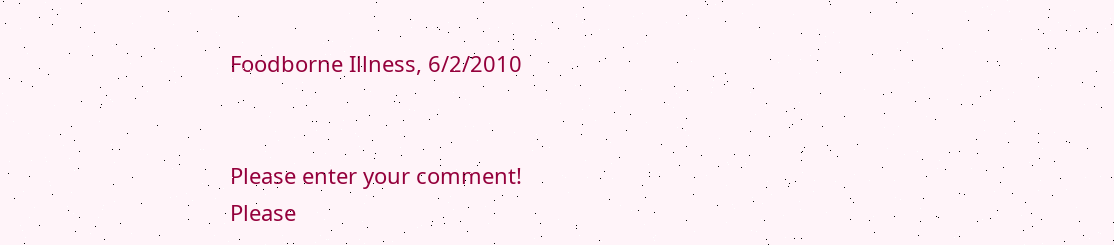Foodborne Illness, 6/2/2010


Please enter your comment!
Please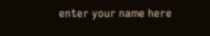enter your name here